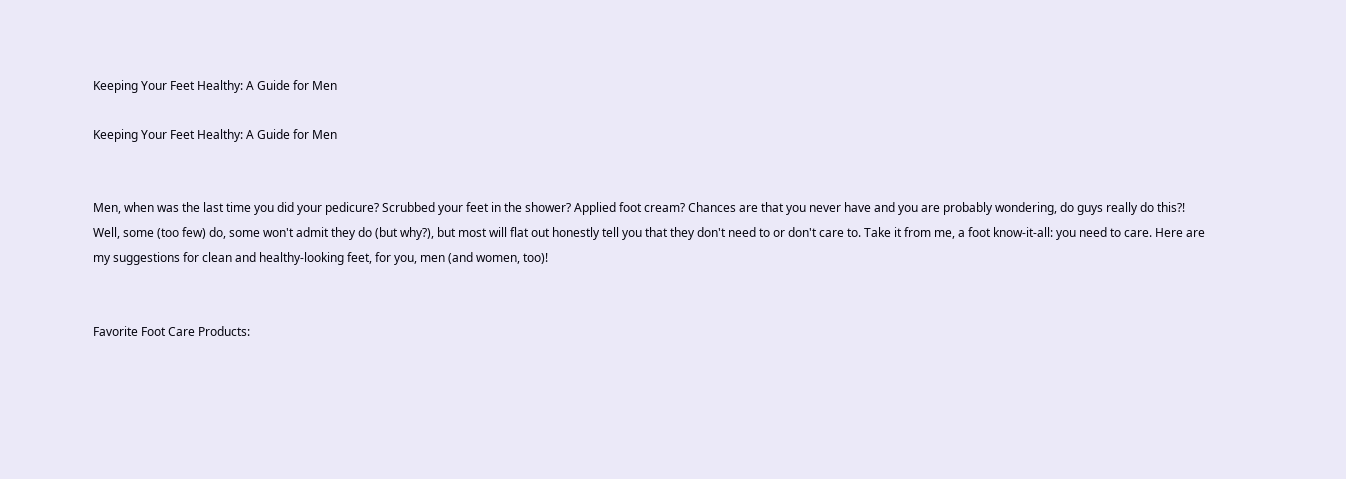Keeping Your Feet Healthy: A Guide for Men

Keeping Your Feet Healthy: A Guide for Men


Men, when was the last time you did your pedicure? Scrubbed your feet in the shower? Applied foot cream? Chances are that you never have and you are probably wondering, do guys really do this?! Well, some (too few) do, some won't admit they do (but why?), but most will flat out honestly tell you that they don't need to or don't care to. Take it from me, a foot know-it-all: you need to care. Here are my suggestions for clean and healthy-looking feet, for you, men (and women, too)!


Favorite Foot Care Products: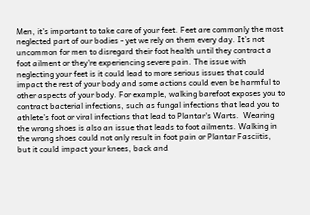Men, it's important to take care of your feet. Feet are commonly the most neglected part of our bodies - yet we rely on them every day. It’s not uncommon for men to disregard their foot health until they contract a foot ailment or they're experiencing severe pain. The issue with neglecting your feet is it could lead to more serious issues that could impact the rest of your body and some actions could even be harmful to other aspects of your body. For example, walking barefoot exposes you to contract bacterial infections, such as fungal infections that lead you to athlete’s foot or viral infections that lead to Plantar's Warts.  Wearing the wrong shoes is also an issue that leads to foot ailments. Walking in the wrong shoes could not only result in foot pain or Plantar Fasciitis, but it could impact your knees, back and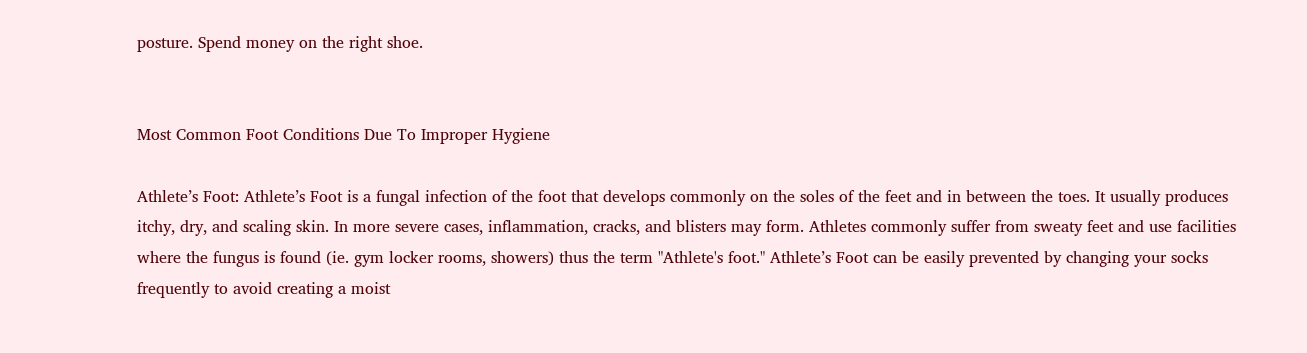posture. Spend money on the right shoe.


Most Common Foot Conditions Due To Improper Hygiene

Athlete’s Foot: Athlete’s Foot is a fungal infection of the foot that develops commonly on the soles of the feet and in between the toes. It usually produces itchy, dry, and scaling skin. In more severe cases, inflammation, cracks, and blisters may form. Athletes commonly suffer from sweaty feet and use facilities where the fungus is found (ie. gym locker rooms, showers) thus the term "Athlete's foot." Athlete’s Foot can be easily prevented by changing your socks frequently to avoid creating a moist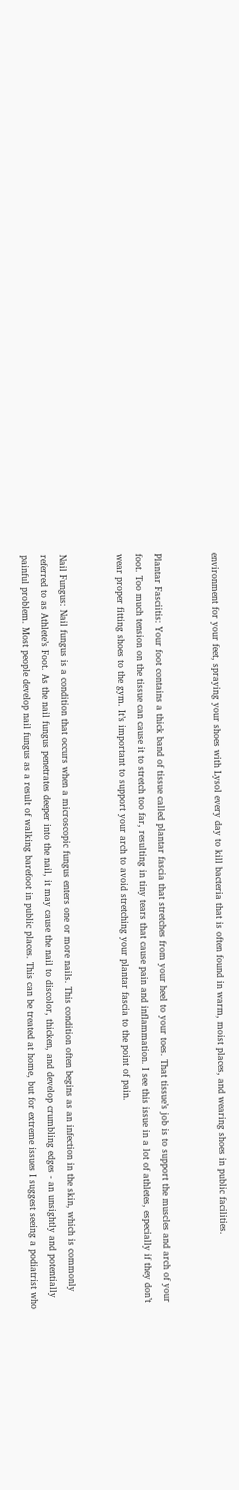environment for your feet, spraying your shoes with Lysol every day to kill bacteria that is often found in warm, moist places, and wearing shoes in public facilities.


Plantar Fasciitis: Your foot contains a thick band of tissue called plantar fascia that stretches from your heel to your toes. That tissue’s job is to support the muscles and arch of your foot. Too much tension on the tissue can cause it to stretch too far, resulting in tiny tears that cause pain and inflammation. I see this issue in a lot of athletes, especially if they don’t wear proper fitting shoes to the gym. It’s important to support your arch to avoid stretching your plantar fascia to the point of pain.


Nail Fungus: Nail fungus is a condition that occurs when a microscopic fungus enters one or more nails. This condition often begins as an infection in the skin, which is commonly referred to as Athlete’s Foot. As the nail fungus penetrates deeper into the nail, it may cause the nail to discolor, thicken, and develop crumbling edges - an unsightly and potentially painful problem. Most people develop nail fungus as a result of walking barefoot in public places. This can be treated at home, but for extreme issues I suggest seeing a podiatrist who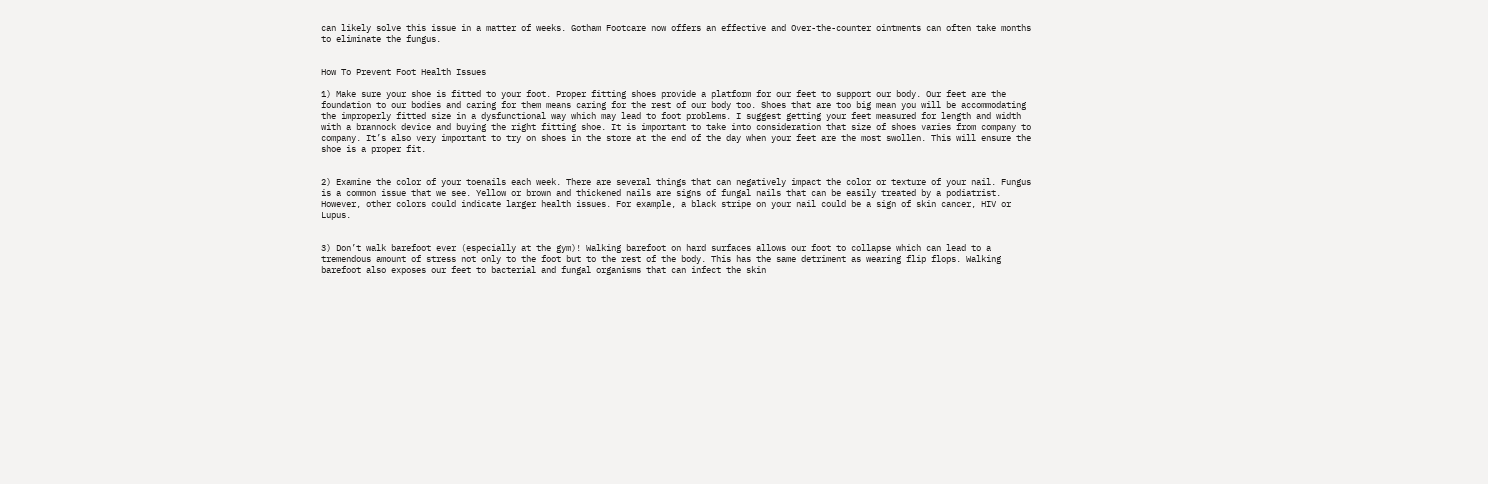can likely solve this issue in a matter of weeks. Gotham Footcare now offers an effective and Over-the-counter ointments can often take months to eliminate the fungus.


How To Prevent Foot Health Issues

1) Make sure your shoe is fitted to your foot. Proper fitting shoes provide a platform for our feet to support our body. Our feet are the foundation to our bodies and caring for them means caring for the rest of our body too. Shoes that are too big mean you will be accommodating the improperly fitted size in a dysfunctional way which may lead to foot problems. I suggest getting your feet measured for length and width with a brannock device and buying the right fitting shoe. It is important to take into consideration that size of shoes varies from company to company. It’s also very important to try on shoes in the store at the end of the day when your feet are the most swollen. This will ensure the shoe is a proper fit.


2) Examine the color of your toenails each week. There are several things that can negatively impact the color or texture of your nail. Fungus is a common issue that we see. Yellow or brown and thickened nails are signs of fungal nails that can be easily treated by a podiatrist. However, other colors could indicate larger health issues. For example, a black stripe on your nail could be a sign of skin cancer, HIV or Lupus.


3) Don’t walk barefoot ever (especially at the gym)! Walking barefoot on hard surfaces allows our foot to collapse which can lead to a tremendous amount of stress not only to the foot but to the rest of the body. This has the same detriment as wearing flip flops. Walking barefoot also exposes our feet to bacterial and fungal organisms that can infect the skin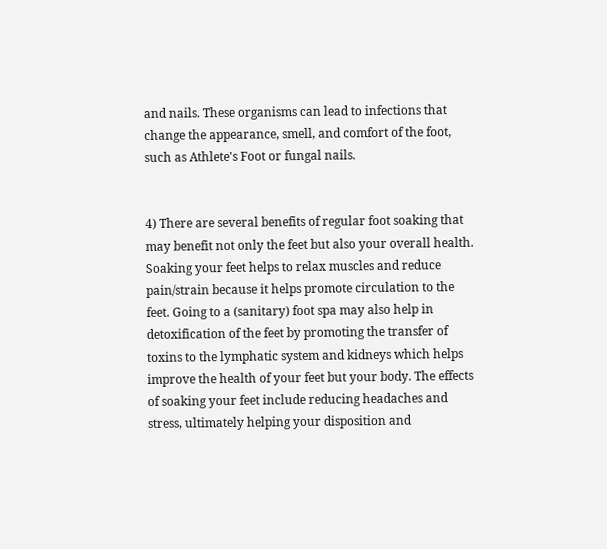and nails. These organisms can lead to infections that change the appearance, smell, and comfort of the foot, such as Athlete's Foot or fungal nails.


4) There are several benefits of regular foot soaking that may benefit not only the feet but also your overall health. Soaking your feet helps to relax muscles and reduce pain/strain because it helps promote circulation to the feet. Going to a (sanitary) foot spa may also help in detoxification of the feet by promoting the transfer of toxins to the lymphatic system and kidneys which helps improve the health of your feet but your body. The effects of soaking your feet include reducing headaches and stress, ultimately helping your disposition and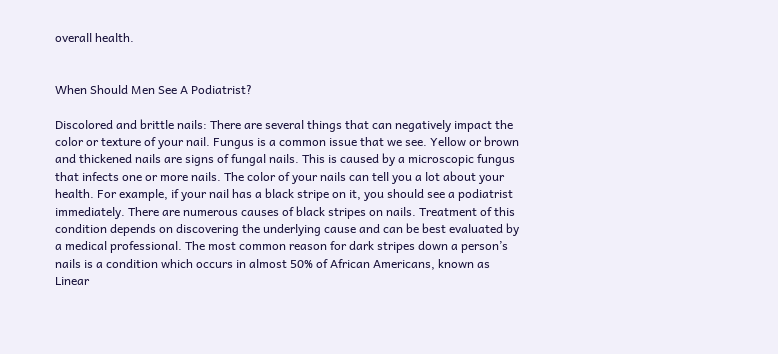overall health.


When Should Men See A Podiatrist?

Discolored and brittle nails: There are several things that can negatively impact the color or texture of your nail. Fungus is a common issue that we see. Yellow or brown and thickened nails are signs of fungal nails. This is caused by a microscopic fungus that infects one or more nails. The color of your nails can tell you a lot about your health. For example, if your nail has a black stripe on it, you should see a podiatrist immediately. There are numerous causes of black stripes on nails. Treatment of this condition depends on discovering the underlying cause and can be best evaluated by a medical professional. The most common reason for dark stripes down a person’s nails is a condition which occurs in almost 50% of African Americans, known as Linear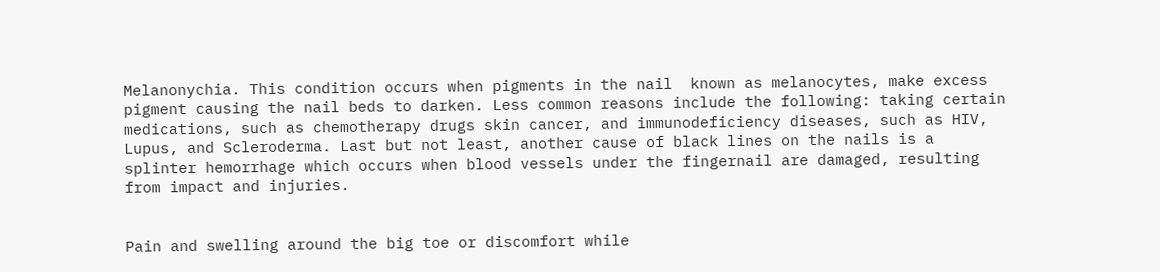Melanonychia. This condition occurs when pigments in the nail  known as melanocytes, make excess pigment causing the nail beds to darken. Less common reasons include the following: taking certain medications, such as chemotherapy drugs skin cancer, and immunodeficiency diseases, such as HIV, Lupus, and Scleroderma. Last but not least, another cause of black lines on the nails is a splinter hemorrhage which occurs when blood vessels under the fingernail are damaged, resulting from impact and injuries.


Pain and swelling around the big toe or discomfort while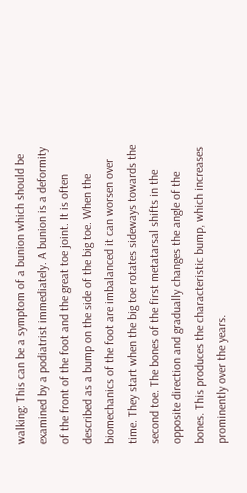walking: This can be a symptom of a bunion which should be examined by a podiatrist immediately. A bunion is a deformity of the front of the foot and the great toe joint. It is often described as a bump on the side of the big toe. When the biomechanics of the foot are imbalanced it can worsen over time. They start when the big toe rotates sideways towards the second toe. The bones of the first metatarsal shifts in the opposite direction and gradually changes the angle of the bones. This produces the characteristic bump, which increases prominently over the years.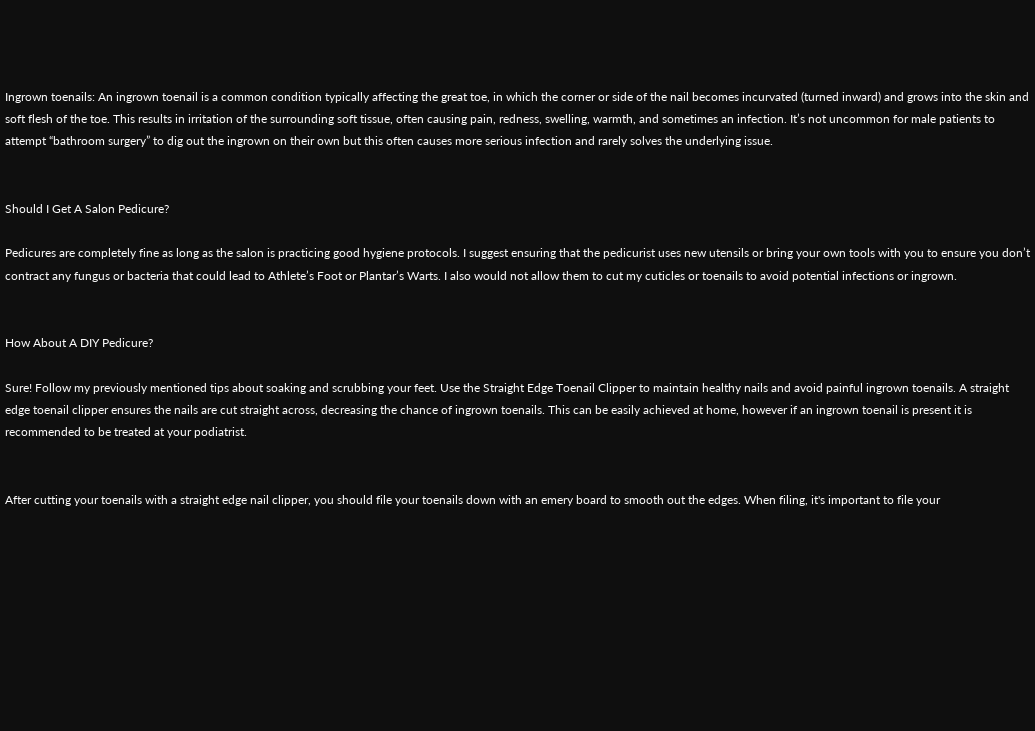Ingrown toenails: An ingrown toenail is a common condition typically affecting the great toe, in which the corner or side of the nail becomes incurvated (turned inward) and grows into the skin and soft flesh of the toe. This results in irritation of the surrounding soft tissue, often causing pain, redness, swelling, warmth, and sometimes an infection. It’s not uncommon for male patients to attempt “bathroom surgery” to dig out the ingrown on their own but this often causes more serious infection and rarely solves the underlying issue.


Should I Get A Salon Pedicure?

Pedicures are completely fine as long as the salon is practicing good hygiene protocols. I suggest ensuring that the pedicurist uses new utensils or bring your own tools with you to ensure you don’t contract any fungus or bacteria that could lead to Athlete’s Foot or Plantar’s Warts. I also would not allow them to cut my cuticles or toenails to avoid potential infections or ingrown.


How About A DIY Pedicure?

Sure! Follow my previously mentioned tips about soaking and scrubbing your feet. Use the Straight Edge Toenail Clipper to maintain healthy nails and avoid painful ingrown toenails. A straight edge toenail clipper ensures the nails are cut straight across, decreasing the chance of ingrown toenails. This can be easily achieved at home, however if an ingrown toenail is present it is recommended to be treated at your podiatrist.


After cutting your toenails with a straight edge nail clipper, you should file your toenails down with an emery board to smooth out the edges. When filing, it's important to file your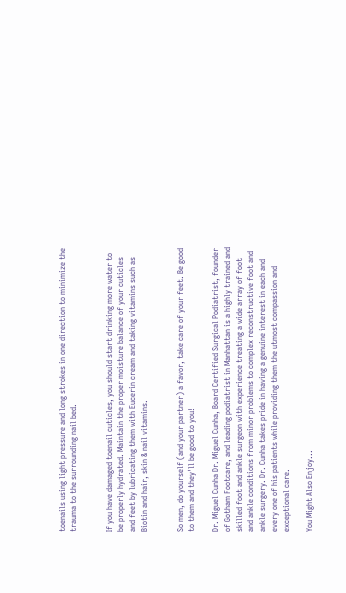toenails using light pressure and long strokes in one direction to minimize the trauma to the surrounding nail bed.


If you have damaged toenail cuticles, you should start drinking more water to be properly hydrated. Maintain the proper moisture balance of your cuticles and feet by lubricating them with Eucerin cream and taking vitamins such as Biotin and hair, skin & nail vitamins.


So men, do yourself (and your partner) a favor, take care of your feet. Be good to them and they'll be good to you!

Dr. Miguel Cunha Dr. Miguel Cunha, Board Certified Surgical Podiatrist, founder of Gotham Footcare, and leading podiatrist in Manhattan is a highly trained and skilled foot and ankle surgeon with experience treating a wide array of foot and ankle conditions from minor problems to complex reconstructive foot and ankle surgery. Dr. Cunha takes pride in having a genuine interest in each and every one of his patients while providing them the utmost compassion and exceptional care.

You Might Also Enjoy...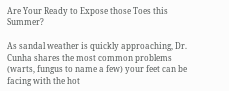Are Your Ready to Expose those Toes this Summer?

As sandal weather is quickly approaching, Dr. Cunha shares the most common problems (warts, fungus to name a few) your feet can be facing with the hot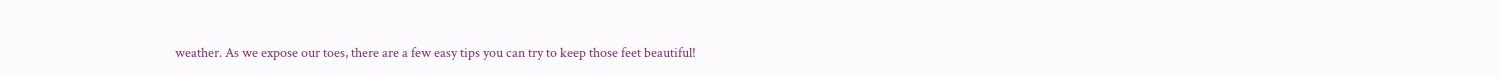weather. As we expose our toes, there are a few easy tips you can try to keep those feet beautiful!